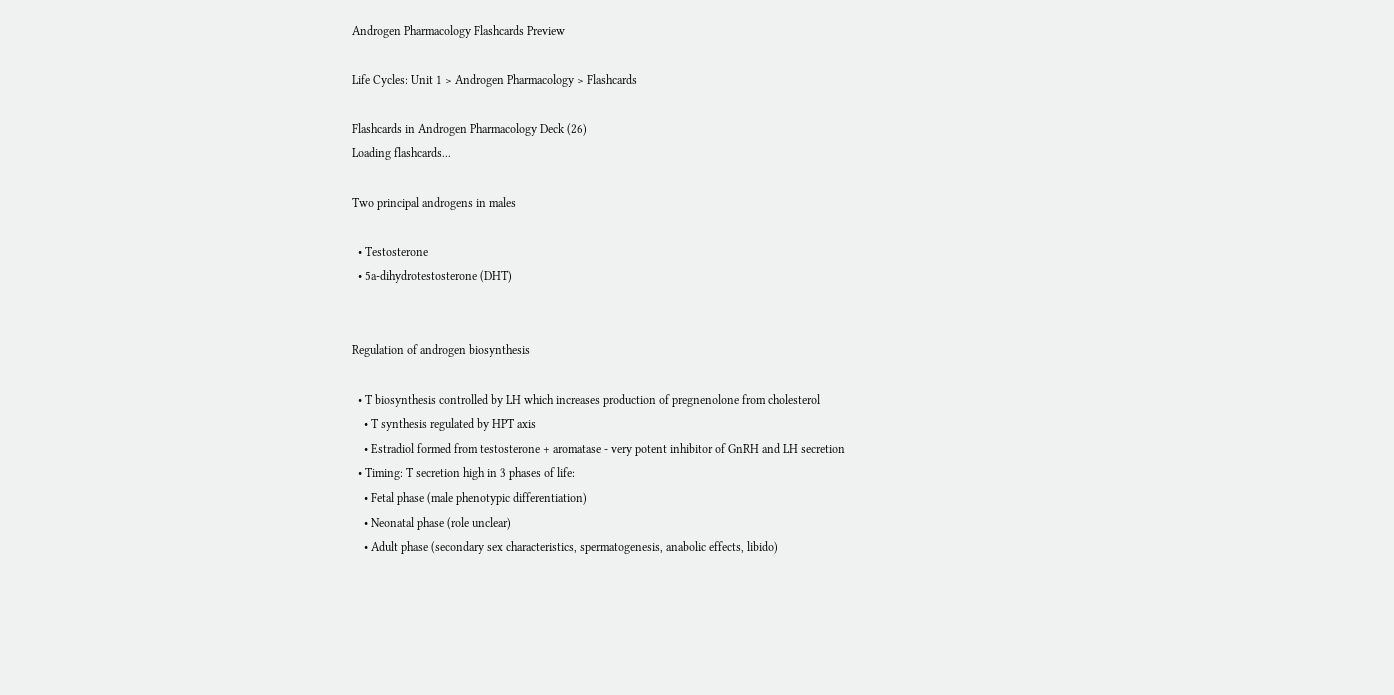Androgen Pharmacology Flashcards Preview

Life Cycles: Unit 1 > Androgen Pharmacology > Flashcards

Flashcards in Androgen Pharmacology Deck (26)
Loading flashcards...

Two principal androgens in males

  • Testosterone
  • 5a-dihydrotestosterone (DHT)


Regulation of androgen biosynthesis

  • T biosynthesis controlled by LH which increases production of pregnenolone from cholesterol
    • T synthesis regulated by HPT axis
    • Estradiol formed from testosterone + aromatase - very potent inhibitor of GnRH and LH secretion
  • Timing: T secretion high in 3 phases of life:
    • Fetal phase (male phenotypic differentiation)
    • Neonatal phase (role unclear)
    • Adult phase (secondary sex characteristics, spermatogenesis, anabolic effects, libido)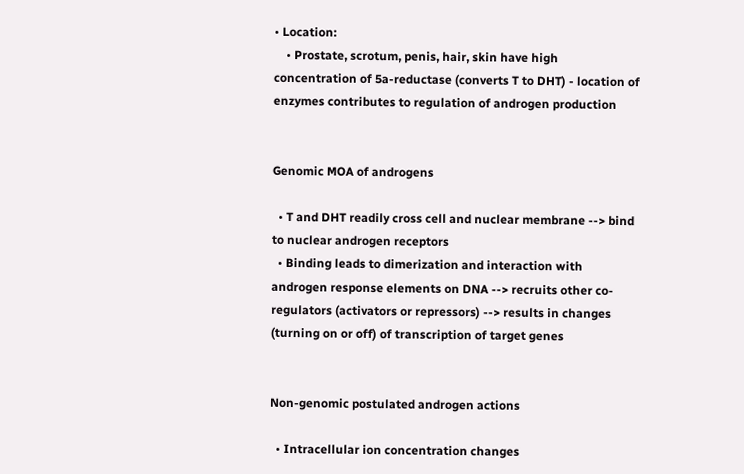• Location:
    • Prostate, scrotum, penis, hair, skin have high concentration of 5a-reductase (converts T to DHT) - location of enzymes contributes to regulation of androgen production


Genomic MOA of androgens

  • T and DHT readily cross cell and nuclear membrane --> bind to nuclear androgen receptors
  • Binding leads to dimerization and interaction with androgen response elements on DNA --> recruits other co-regulators (activators or repressors) --> results in changes (turning on or off) of transcription of target genes


Non-genomic postulated androgen actions

  • Intracellular ion concentration changes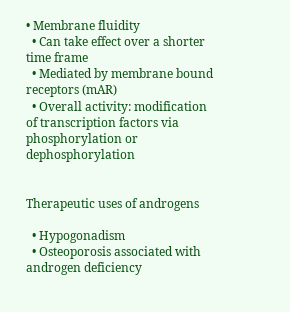• Membrane fluidity
  • Can take effect over a shorter time frame
  • Mediated by membrane bound receptors (mAR)
  • Overall activity: modification of transcription factors via phosphorylation or dephosphorylation


Therapeutic uses of androgens

  • Hypogonadism
  • Osteoporosis associated with androgen deficiency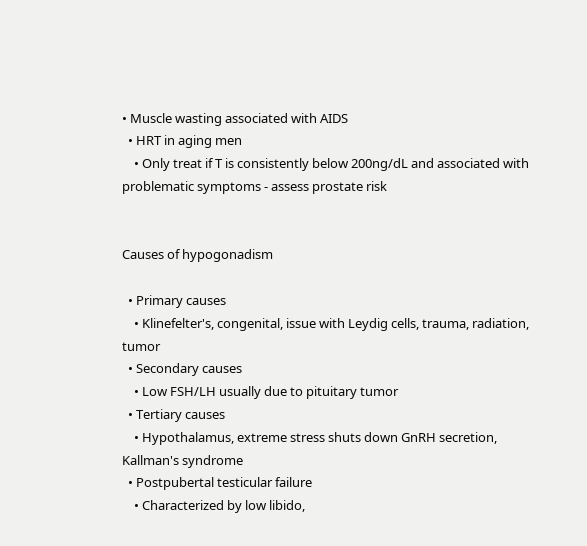• Muscle wasting associated with AIDS
  • HRT in aging men
    • Only treat if T is consistently below 200ng/dL and associated with problematic symptoms - assess prostate risk


Causes of hypogonadism

  • Primary causes
    • Klinefelter's, congenital, issue with Leydig cells, trauma, radiation, tumor
  • Secondary causes
    • Low FSH/LH usually due to pituitary tumor
  • Tertiary causes
    • Hypothalamus, extreme stress shuts down GnRH secretion, Kallman's syndrome
  • Postpubertal testicular failure
    • Characterized by low libido,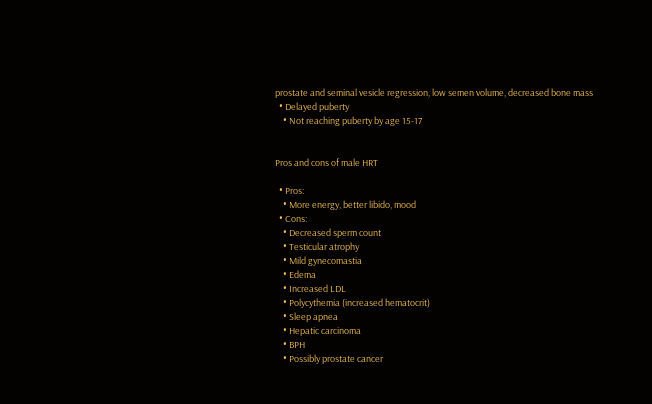prostate and seminal vesicle regression, low semen volume, decreased bone mass
  • Delayed puberty
    • Not reaching puberty by age 15-17


Pros and cons of male HRT

  • Pros:
    • More energy, better libido, mood
  • Cons:
    • Decreased sperm count
    • Testicular atrophy
    • Mild gynecomastia
    • Edema
    • Increased LDL
    • Polycythemia (increased hematocrit)
    • Sleep apnea
    • Hepatic carcinoma
    • BPH
    • Possibly prostate cancer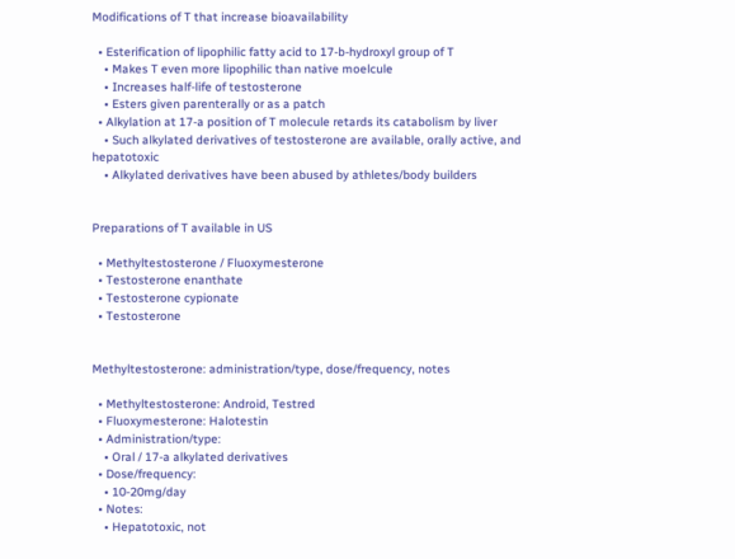Modifications of T that increase bioavailability

  • Esterification of lipophilic fatty acid to 17-b-hydroxyl group of T
    • Makes T even more lipophilic than native moelcule
    • Increases half-life of testosterone
    • Esters given parenterally or as a patch
  • Alkylation at 17-a position of T molecule retards its catabolism by liver
    • Such alkylated derivatives of testosterone are available, orally active, and hepatotoxic
    • Alkylated derivatives have been abused by athletes/body builders


Preparations of T available in US

  • Methyltestosterone / Fluoxymesterone
  • Testosterone enanthate
  • Testosterone cypionate
  • Testosterone


Methyltestosterone: administration/type, dose/frequency, notes

  • Methyltestosterone: Android, Testred
  • Fluoxymesterone: Halotestin
  • Administration/type:
    • Oral / 17-a alkylated derivatives
  • Dose/frequency:
    • 10-20mg/day
  • Notes:
    • Hepatotoxic, not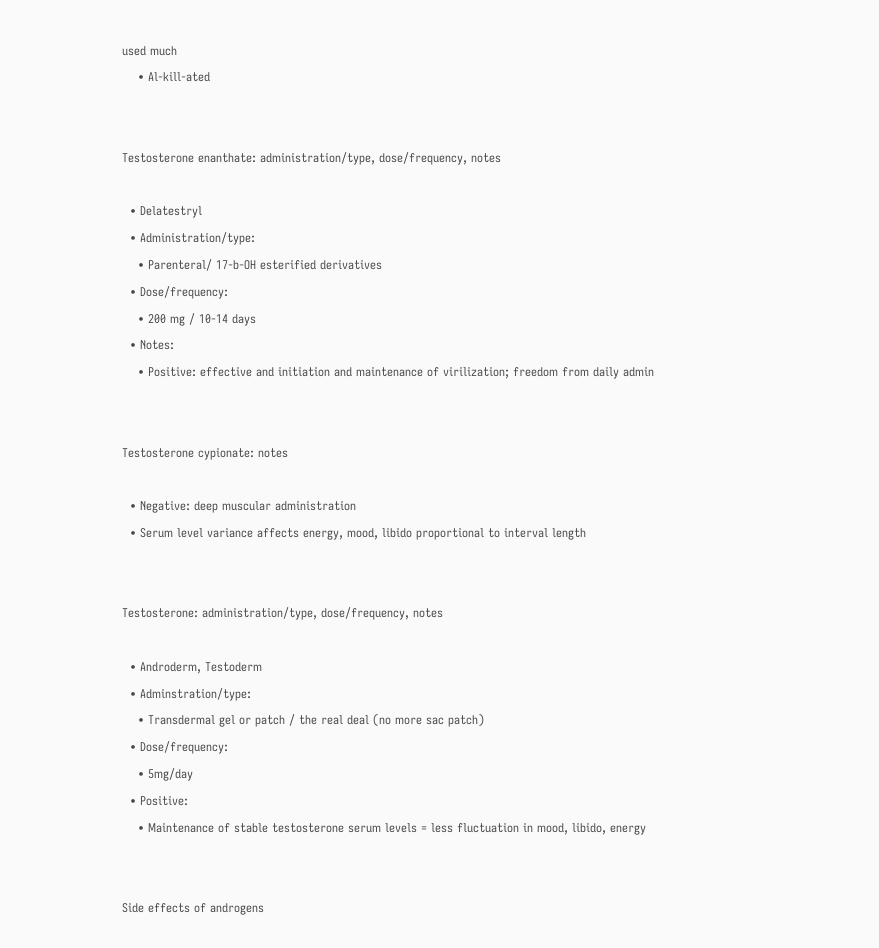used much
    • Al-kill-ated


Testosterone enanthate: administration/type, dose/frequency, notes

  • Delatestryl
  • Administration/type:
    • Parenteral/ 17-b-OH esterified derivatives
  • Dose/frequency:
    • 200 mg / 10-14 days
  • Notes:
    • Positive: effective and initiation and maintenance of virilization; freedom from daily admin


Testosterone cypionate: notes

  • Negative: deep muscular administration
  • Serum level variance affects energy, mood, libido proportional to interval length


Testosterone: administration/type, dose/frequency, notes

  • Androderm, Testoderm
  • Adminstration/type:
    • Transdermal gel or patch / the real deal (no more sac patch)
  • Dose/frequency:
    • 5mg/day
  • Positive:
    • Maintenance of stable testosterone serum levels = less fluctuation in mood, libido, energy


Side effects of androgens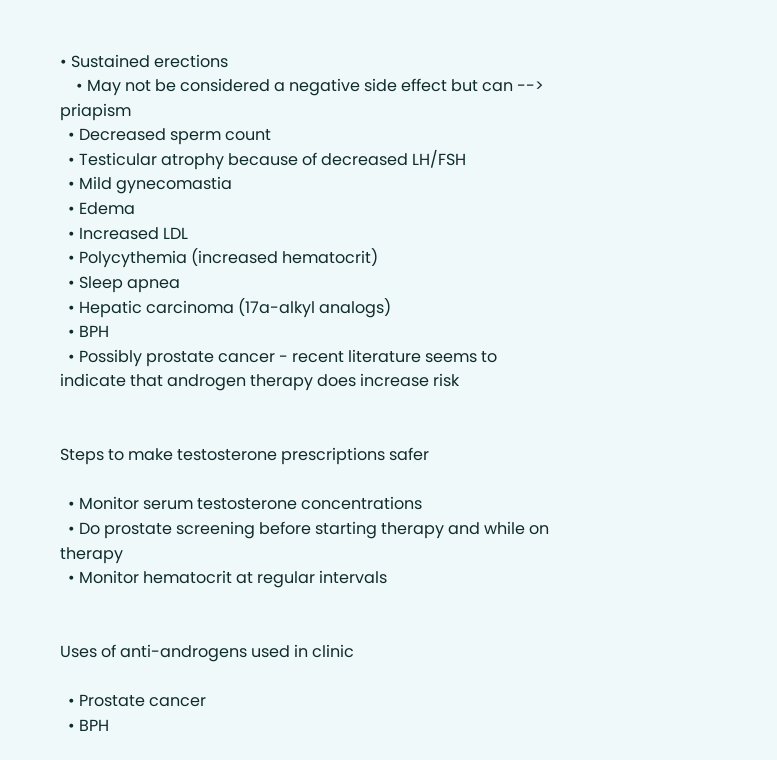• Sustained erections
    • May not be considered a negative side effect but can --> priapism
  • Decreased sperm count
  • Testicular atrophy because of decreased LH/FSH
  • Mild gynecomastia
  • Edema
  • Increased LDL
  • Polycythemia (increased hematocrit)
  • Sleep apnea
  • Hepatic carcinoma (17a-alkyl analogs)
  • BPH
  • Possibly prostate cancer - recent literature seems to indicate that androgen therapy does increase risk


Steps to make testosterone prescriptions safer

  • Monitor serum testosterone concentrations
  • Do prostate screening before starting therapy and while on therapy
  • Monitor hematocrit at regular intervals


Uses of anti-androgens used in clinic

  • Prostate cancer
  • BPH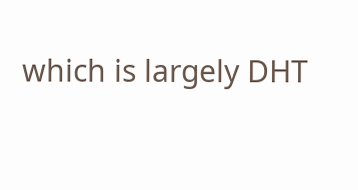which is largely DHT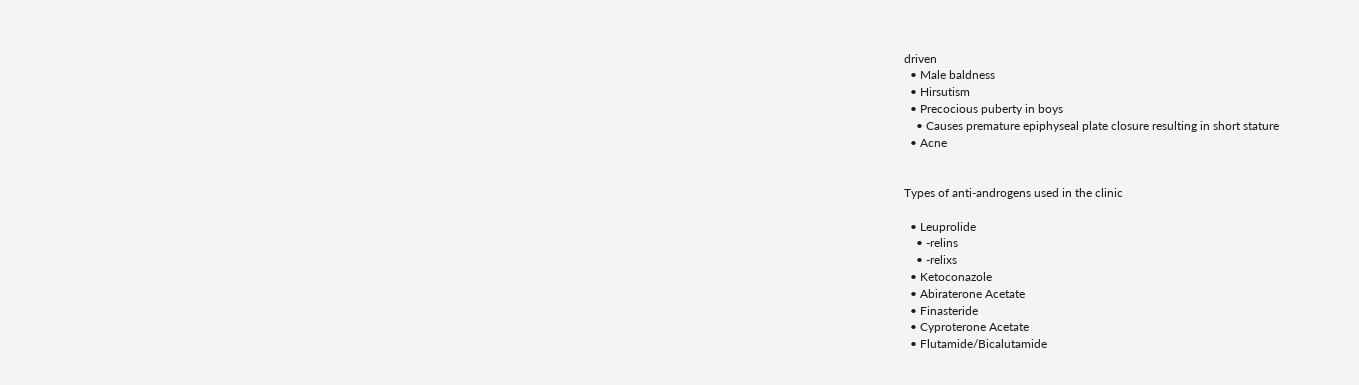driven
  • Male baldness
  • Hirsutism
  • Precocious puberty in boys
    • Causes premature epiphyseal plate closure resulting in short stature
  • Acne


Types of anti-androgens used in the clinic

  • Leuprolide
    • -relins
    • -relixs
  • Ketoconazole
  • Abiraterone Acetate
  • Finasteride
  • Cyproterone Acetate
  • Flutamide/Bicalutamide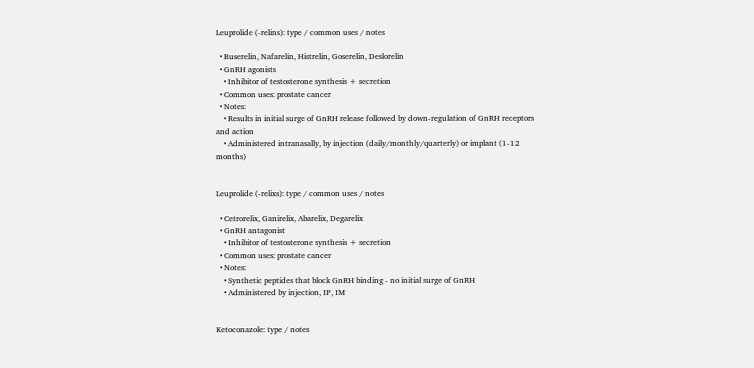Leuprolide (-relins): type / common uses / notes

  • Buserelin, Nafarelin, Histrelin, Goserelin, Deslorelin
  • GnRH agonists
    • Inhibitor of testosterone synthesis + secretion
  • Common uses: prostate cancer
  • Notes:
    • Results in initial surge of GnRH release followed by down-regulation of GnRH receptors and action
    • Administered intranasally, by injection (daily/monthly/quarterly) or implant (1-12 months)


Leuprolide (-relixs): type / common uses / notes

  • Cetrorelix, Ganirelix, Abarelix, Degarelix
  • GnRH antagonist
    • Inhibitor of testosterone synthesis + secretion
  • Common uses: prostate cancer
  • Notes:
    • Synthetic peptides that block GnRH binding - no initial surge of GnRH
    • Administered by injection, IP, IM


Ketoconazole: type / notes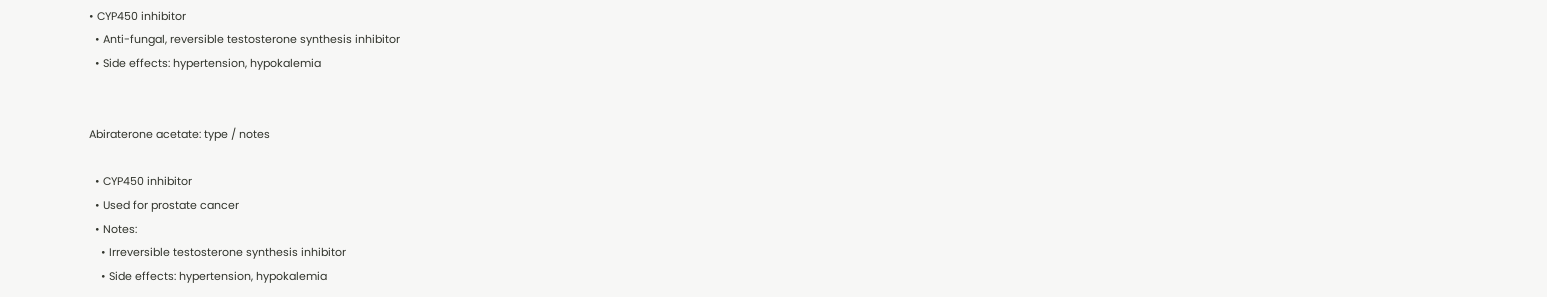• CYP450 inhibitor
  • Anti-fungal, reversible testosterone synthesis inhibitor
  • Side effects: hypertension, hypokalemia


Abiraterone acetate: type / notes

  • CYP450 inhibitor
  • Used for prostate cancer
  • Notes:
    • Irreversible testosterone synthesis inhibitor
    • Side effects: hypertension, hypokalemia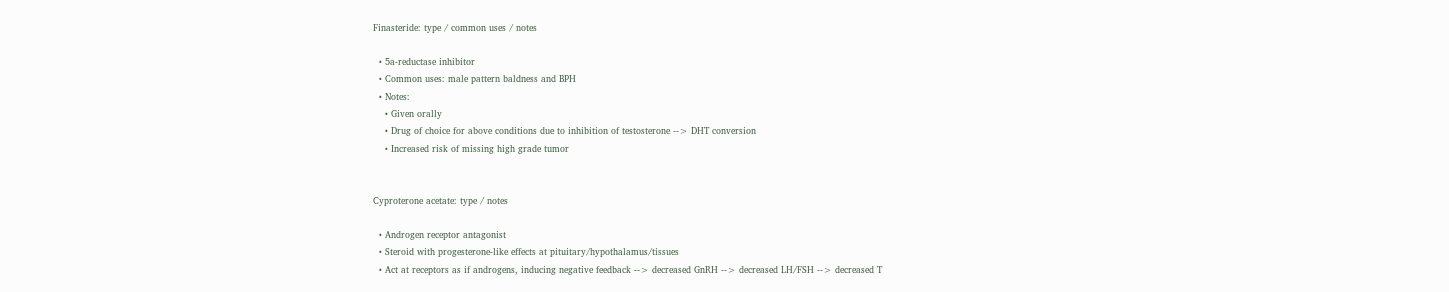Finasteride: type / common uses / notes

  • 5a-reductase inhibitor
  • Common uses: male pattern baldness and BPH
  • Notes:
    • Given orally
    • Drug of choice for above conditions due to inhibition of testosterone --> DHT conversion
    • Increased risk of missing high grade tumor


Cyproterone acetate: type / notes

  • Androgen receptor antagonist
  • Steroid with progesterone-like effects at pituitary/hypothalamus/tissues
  • Act at receptors as if androgens, inducing negative feedback --> decreased GnRH --> decreased LH/FSH --> decreased T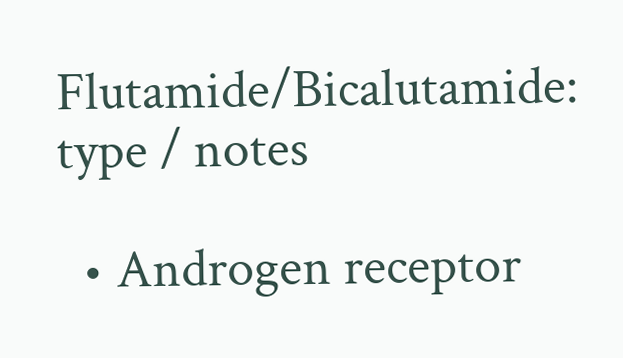Flutamide/Bicalutamide: type / notes

  • Androgen receptor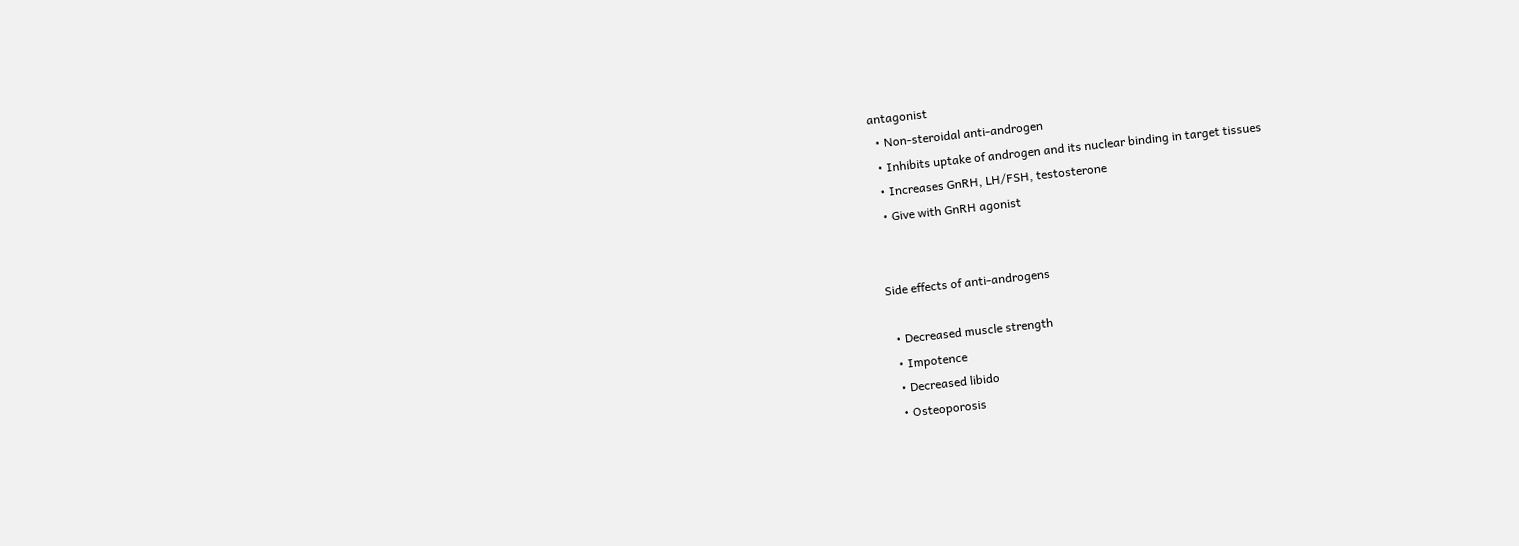antagonist
  • Non-steroidal anti-androgen
  • Inhibits uptake of androgen and its nuclear binding in target tissues
  • Increases GnRH, LH/FSH, testosterone
  • Give with GnRH agonist


Side effects of anti-androgens

  • Decreased muscle strength
  • Impotence
  • Decreased libido
  • Osteoporosis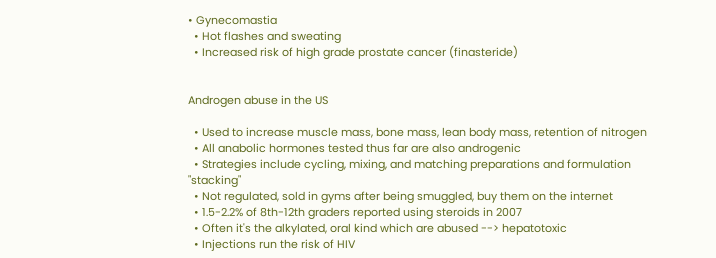• Gynecomastia
  • Hot flashes and sweating
  • Increased risk of high grade prostate cancer (finasteride)


Androgen abuse in the US

  • Used to increase muscle mass, bone mass, lean body mass, retention of nitrogen
  • All anabolic hormones tested thus far are also androgenic
  • Strategies include cycling, mixing, and matching preparations and formulation "stacking"
  • Not regulated, sold in gyms after being smuggled, buy them on the internet
  • 1.5-2.2% of 8th-12th graders reported using steroids in 2007
  • Often it's the alkylated, oral kind which are abused --> hepatotoxic
  • Injections run the risk of HIV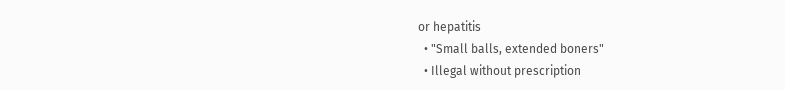or hepatitis
  • "Small balls, extended boners"
  • Illegal without prescription